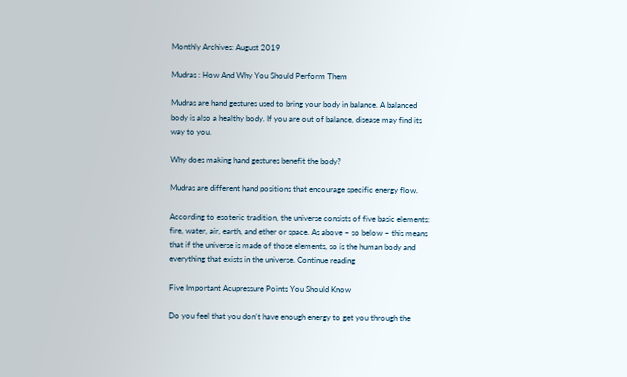Monthly Archives: August 2019

Mudras : How And Why You Should Perform Them

Mudras are hand gestures used to bring your body in balance. A balanced body is also a healthy body. If you are out of balance, disease may find its way to you.

Why does making hand gestures benefit the body?

Mudras are different hand positions that encourage specific energy flow.

According to esoteric tradition, the universe consists of five basic elements: fire, water, air, earth, and ether or space. As above – so below – this means that if the universe is made of those elements, so is the human body and everything that exists in the universe. Continue reading

Five Important Acupressure Points You Should Know

Do you feel that you don’t have enough energy to get you through the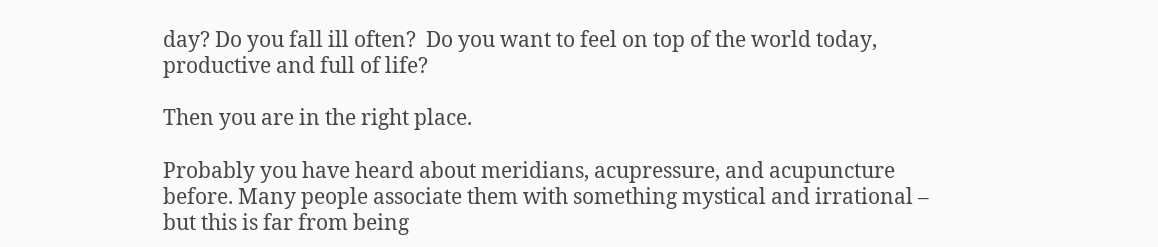day? Do you fall ill often?  Do you want to feel on top of the world today, productive and full of life?

Then you are in the right place.

Probably you have heard about meridians, acupressure, and acupuncture before. Many people associate them with something mystical and irrational – but this is far from being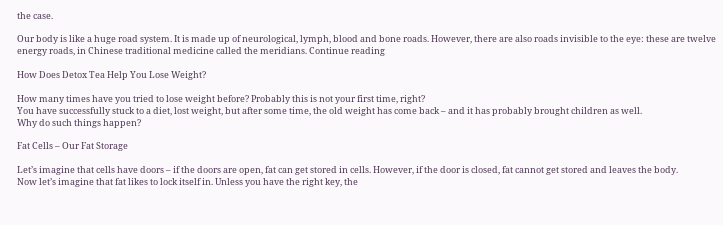the case.

Our body is like a huge road system. It is made up of neurological, lymph, blood and bone roads. However, there are also roads invisible to the eye: these are twelve energy roads, in Chinese traditional medicine called the meridians. Continue reading

How Does Detox Tea Help You Lose Weight?

How many times have you tried to lose weight before? Probably this is not your first time, right?
You have successfully stuck to a diet, lost weight, but after some time, the old weight has come back – and it has probably brought children as well.
Why do such things happen?

Fat Cells – Our Fat Storage

Let’s imagine that cells have doors – if the doors are open, fat can get stored in cells. However, if the door is closed, fat cannot get stored and leaves the body.
Now let’s imagine that fat likes to lock itself in. Unless you have the right key, the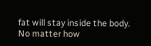fat will stay inside the body.
No matter how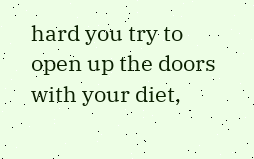hard you try to open up the doors with your diet,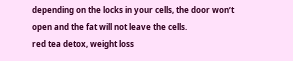depending on the locks in your cells, the door won’t open and the fat will not leave the cells.
red tea detox, weight loss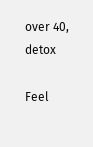over 40, detox

Feel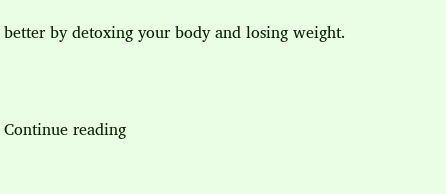better by detoxing your body and losing weight.


Continue reading